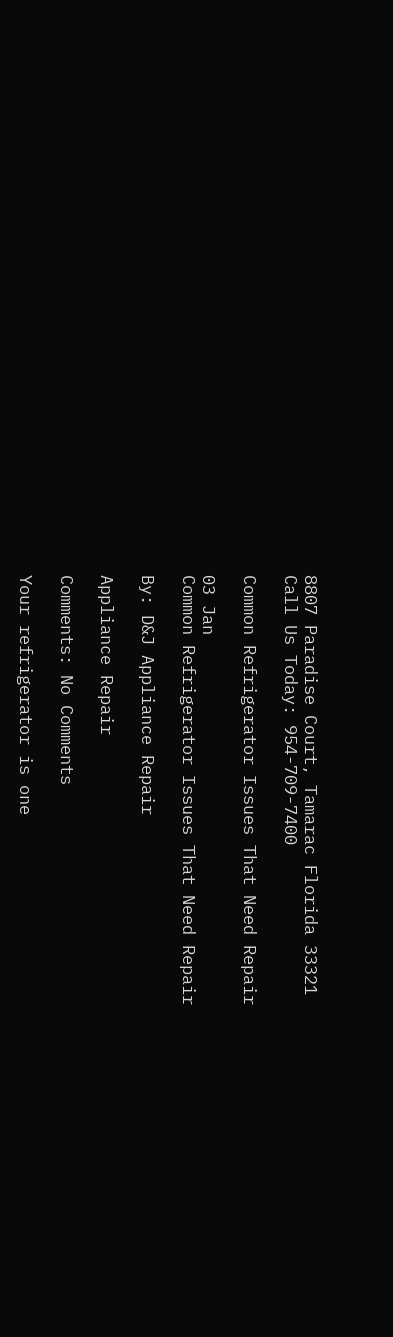8807 Paradise Court, Tamarac Florida 33321
Call Us Today: 954-709-7400

Common Refrigerator Issues That Need Repair

03 Jan
Common Refrigerator Issues That Need Repair

By: D&J Appliance Repair

Appliance Repair

Comments: No Comments

Your refrigerator is one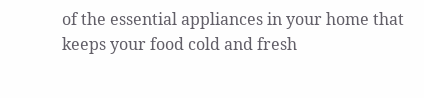of the essential appliances in your home that keeps your food cold and fresh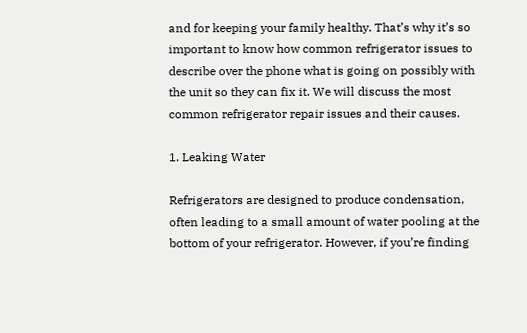and for keeping your family healthy. That’s why it’s so important to know how common refrigerator issues to describe over the phone what is going on possibly with the unit so they can fix it. We will discuss the most common refrigerator repair issues and their causes.

1. Leaking Water

Refrigerators are designed to produce condensation, often leading to a small amount of water pooling at the bottom of your refrigerator. However, if you’re finding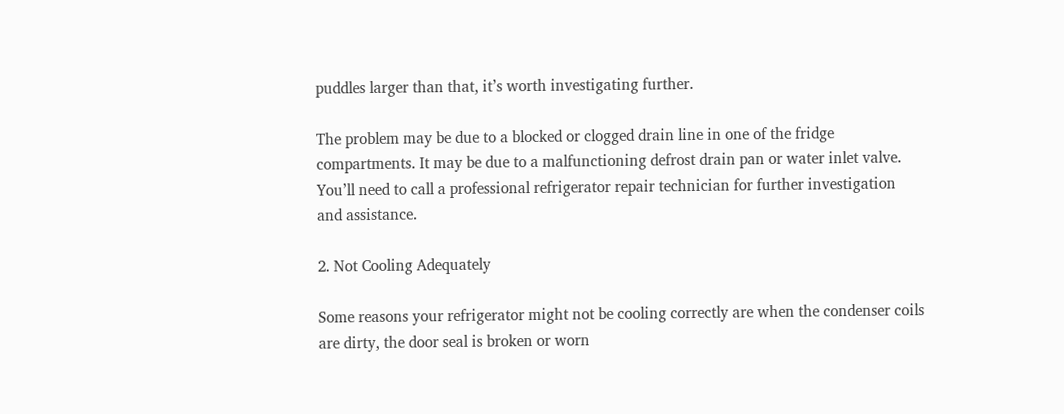puddles larger than that, it’s worth investigating further.

The problem may be due to a blocked or clogged drain line in one of the fridge compartments. It may be due to a malfunctioning defrost drain pan or water inlet valve. You’ll need to call a professional refrigerator repair technician for further investigation and assistance.

2. Not Cooling Adequately

Some reasons your refrigerator might not be cooling correctly are when the condenser coils are dirty, the door seal is broken or worn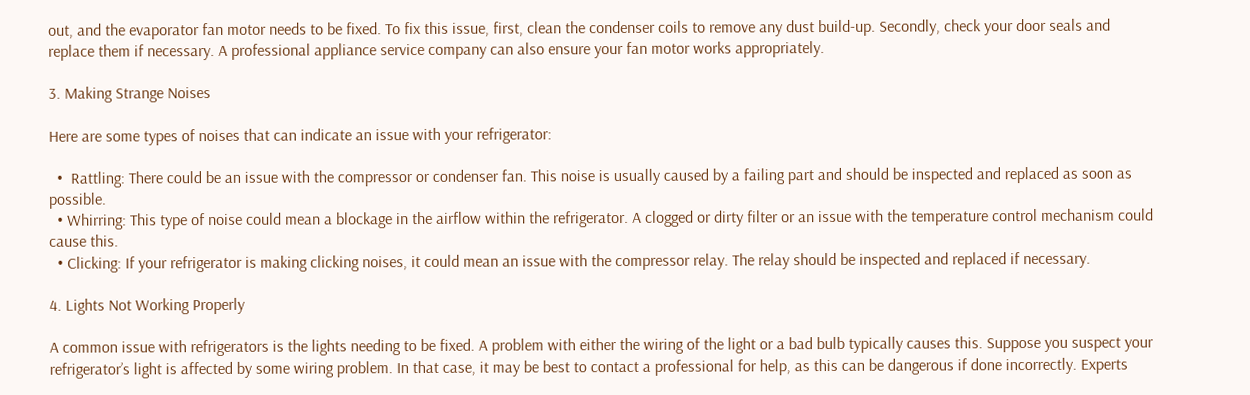out, and the evaporator fan motor needs to be fixed. To fix this issue, first, clean the condenser coils to remove any dust build-up. Secondly, check your door seals and replace them if necessary. A professional appliance service company can also ensure your fan motor works appropriately.

3. Making Strange Noises

Here are some types of noises that can indicate an issue with your refrigerator:

  •  Rattling: There could be an issue with the compressor or condenser fan. This noise is usually caused by a failing part and should be inspected and replaced as soon as possible.
  • Whirring: This type of noise could mean a blockage in the airflow within the refrigerator. A clogged or dirty filter or an issue with the temperature control mechanism could cause this.
  • Clicking: If your refrigerator is making clicking noises, it could mean an issue with the compressor relay. The relay should be inspected and replaced if necessary.

4. Lights Not Working Properly

A common issue with refrigerators is the lights needing to be fixed. A problem with either the wiring of the light or a bad bulb typically causes this. Suppose you suspect your refrigerator’s light is affected by some wiring problem. In that case, it may be best to contact a professional for help, as this can be dangerous if done incorrectly. Experts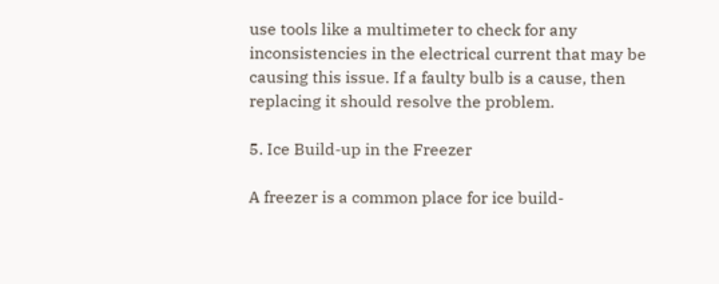use tools like a multimeter to check for any inconsistencies in the electrical current that may be causing this issue. If a faulty bulb is a cause, then replacing it should resolve the problem.

5. Ice Build-up in the Freezer

A freezer is a common place for ice build-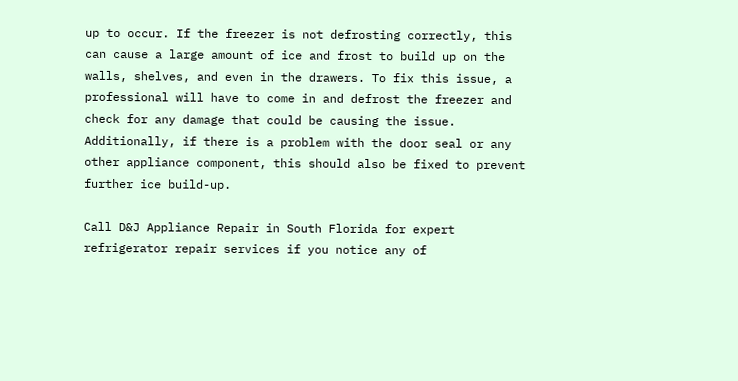up to occur. If the freezer is not defrosting correctly, this can cause a large amount of ice and frost to build up on the walls, shelves, and even in the drawers. To fix this issue, a professional will have to come in and defrost the freezer and check for any damage that could be causing the issue. Additionally, if there is a problem with the door seal or any other appliance component, this should also be fixed to prevent further ice build-up.

Call D&J Appliance Repair in South Florida for expert refrigerator repair services if you notice any of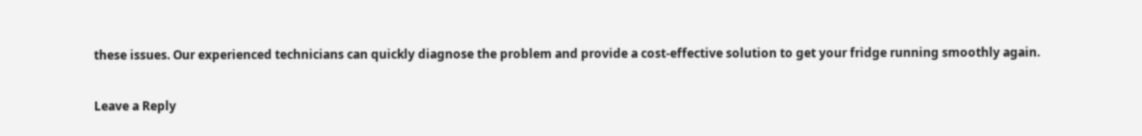these issues. Our experienced technicians can quickly diagnose the problem and provide a cost-effective solution to get your fridge running smoothly again.

Leave a Reply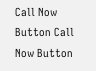Call Now Button Call Now Button